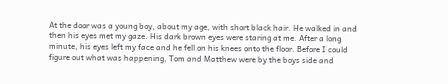At the door was a young boy, about my age, with short black hair. He walked in and then his eyes met my gaze. His dark brown eyes were staring at me. After a long minute, his eyes left my face and he fell on his knees onto the floor. Before I could figure out what was happening, Tom and Matthew were by the boys side and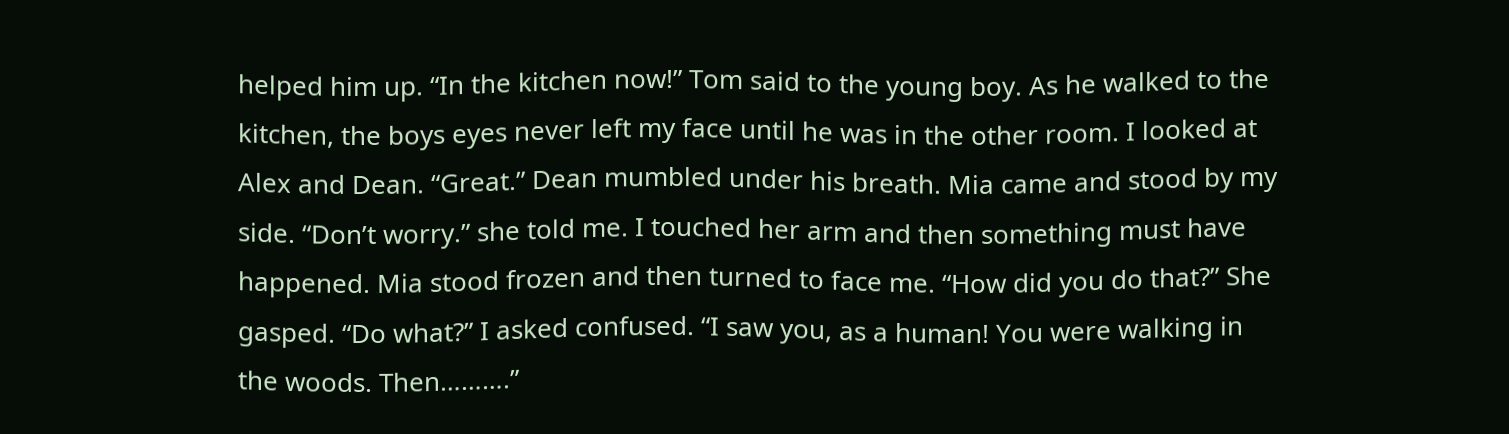helped him up. “In the kitchen now!” Tom said to the young boy. As he walked to the kitchen, the boys eyes never left my face until he was in the other room. I looked at Alex and Dean. “Great.” Dean mumbled under his breath. Mia came and stood by my side. “Don’t worry.” she told me. I touched her arm and then something must have happened. Mia stood frozen and then turned to face me. “How did you do that?” She gasped. “Do what?” I asked confused. “I saw you, as a human! You were walking in the woods. Then……….”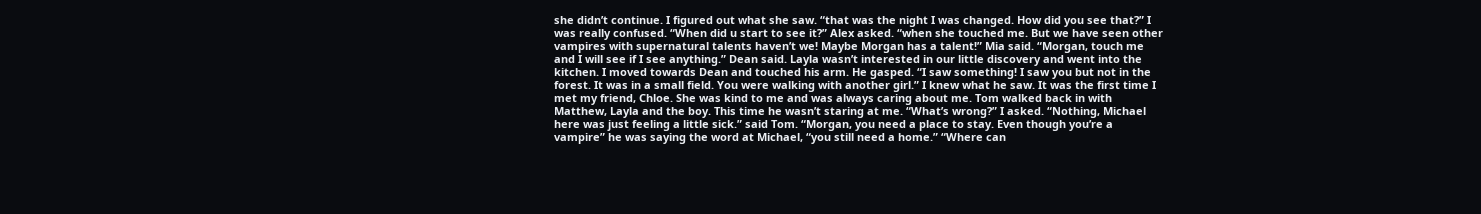she didn’t continue. I figured out what she saw. “that was the night I was changed. How did you see that?” I was really confused. “When did u start to see it?” Alex asked. “when she touched me. But we have seen other vampires with supernatural talents haven’t we! Maybe Morgan has a talent!” Mia said. “Morgan, touch me and I will see if I see anything.” Dean said. Layla wasn’t interested in our little discovery and went into the kitchen. I moved towards Dean and touched his arm. He gasped. “I saw something! I saw you but not in the forest. It was in a small field. You were walking with another girl.” I knew what he saw. It was the first time I met my friend, Chloe. She was kind to me and was always caring about me. Tom walked back in with Matthew, Layla and the boy. This time he wasn’t staring at me. “What’s wrong?” I asked. “Nothing, Michael here was just feeling a little sick.” said Tom. “Morgan, you need a place to stay. Even though you’re a vampire” he was saying the word at Michael, “you still need a home.” “Where can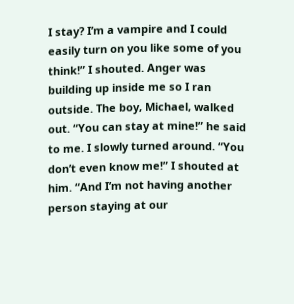I stay? I’m a vampire and I could easily turn on you like some of you think!” I shouted. Anger was building up inside me so I ran outside. The boy, Michael, walked out. “You can stay at mine!” he said to me. I slowly turned around. “You don’t even know me!” I shouted at him. “And I’m not having another person staying at our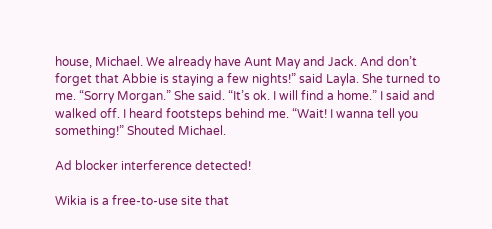house, Michael. We already have Aunt May and Jack. And don’t forget that Abbie is staying a few nights!” said Layla. She turned to me. “Sorry Morgan.” She said. “It’s ok. I will find a home.” I said and walked off. I heard footsteps behind me. “Wait! I wanna tell you something!” Shouted Michael.

Ad blocker interference detected!

Wikia is a free-to-use site that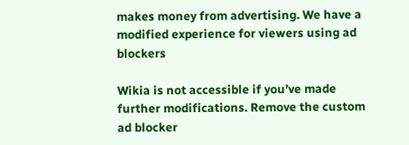makes money from advertising. We have a modified experience for viewers using ad blockers

Wikia is not accessible if you’ve made further modifications. Remove the custom ad blocker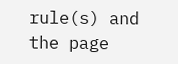rule(s) and the page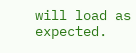will load as expected.